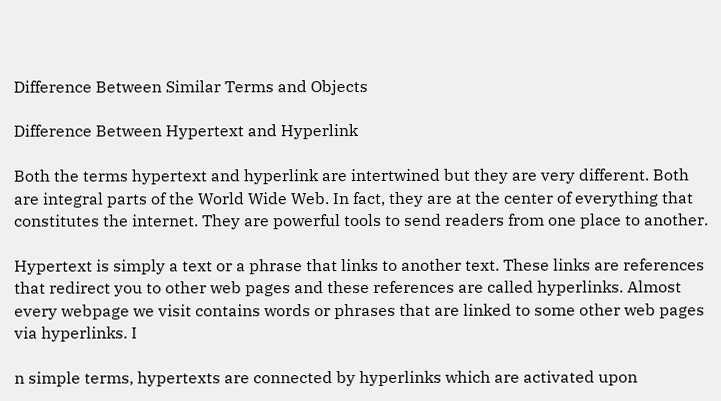Difference Between Similar Terms and Objects

Difference Between Hypertext and Hyperlink

Both the terms hypertext and hyperlink are intertwined but they are very different. Both are integral parts of the World Wide Web. In fact, they are at the center of everything that constitutes the internet. They are powerful tools to send readers from one place to another.

Hypertext is simply a text or a phrase that links to another text. These links are references that redirect you to other web pages and these references are called hyperlinks. Almost every webpage we visit contains words or phrases that are linked to some other web pages via hyperlinks. I

n simple terms, hypertexts are connected by hyperlinks which are activated upon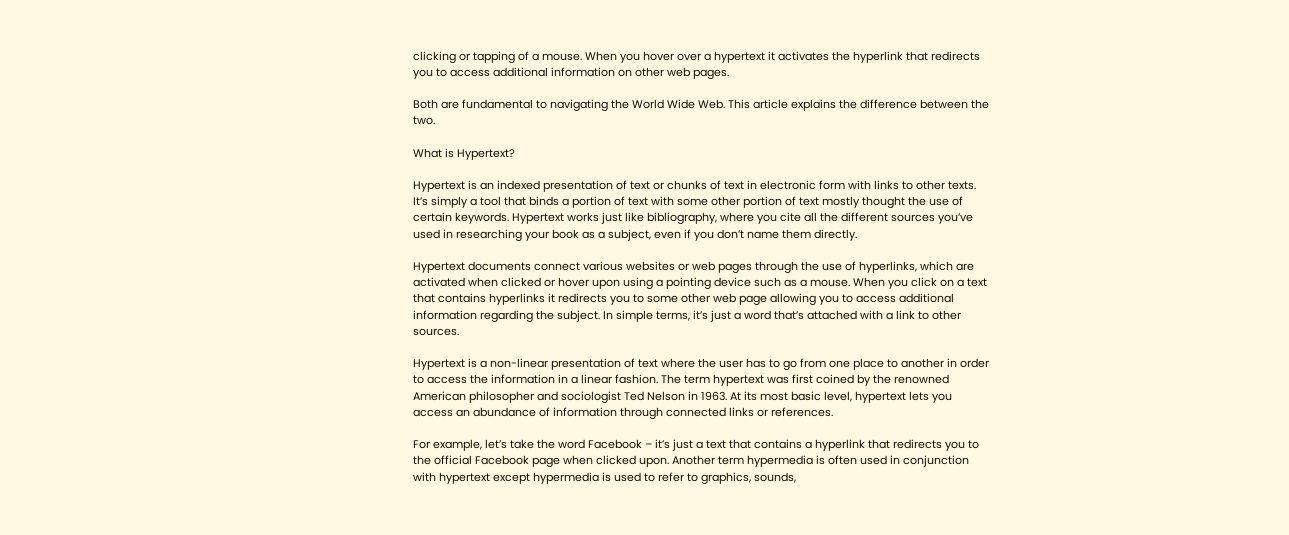clicking or tapping of a mouse. When you hover over a hypertext it activates the hyperlink that redirects you to access additional information on other web pages.

Both are fundamental to navigating the World Wide Web. This article explains the difference between the two.

What is Hypertext?

Hypertext is an indexed presentation of text or chunks of text in electronic form with links to other texts. It’s simply a tool that binds a portion of text with some other portion of text mostly thought the use of certain keywords. Hypertext works just like bibliography, where you cite all the different sources you’ve used in researching your book as a subject, even if you don’t name them directly.

Hypertext documents connect various websites or web pages through the use of hyperlinks, which are activated when clicked or hover upon using a pointing device such as a mouse. When you click on a text that contains hyperlinks it redirects you to some other web page allowing you to access additional information regarding the subject. In simple terms, it’s just a word that’s attached with a link to other sources.

Hypertext is a non-linear presentation of text where the user has to go from one place to another in order to access the information in a linear fashion. The term hypertext was first coined by the renowned American philosopher and sociologist Ted Nelson in 1963. At its most basic level, hypertext lets you access an abundance of information through connected links or references.

For example, let’s take the word Facebook – it’s just a text that contains a hyperlink that redirects you to the official Facebook page when clicked upon. Another term hypermedia is often used in conjunction with hypertext except hypermedia is used to refer to graphics, sounds,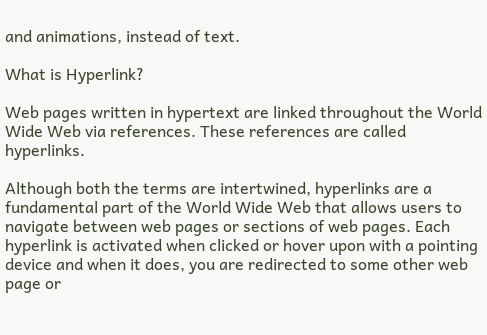and animations, instead of text.

What is Hyperlink?

Web pages written in hypertext are linked throughout the World Wide Web via references. These references are called hyperlinks.

Although both the terms are intertwined, hyperlinks are a fundamental part of the World Wide Web that allows users to navigate between web pages or sections of web pages. Each hyperlink is activated when clicked or hover upon with a pointing device and when it does, you are redirected to some other web page or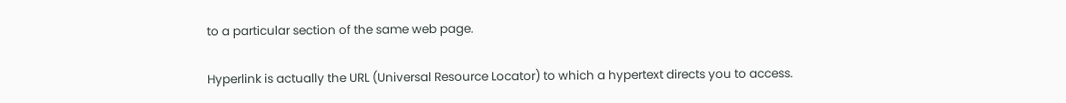to a particular section of the same web page.

Hyperlink is actually the URL (Universal Resource Locator) to which a hypertext directs you to access.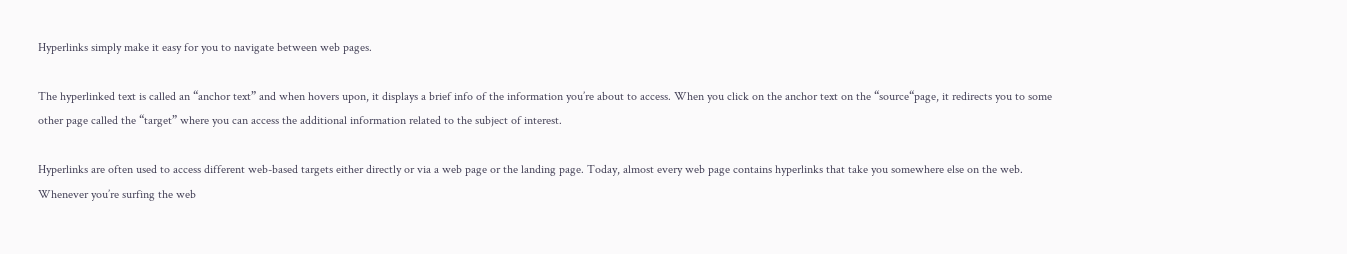Hyperlinks simply make it easy for you to navigate between web pages.

The hyperlinked text is called an “anchor text” and when hovers upon, it displays a brief info of the information you’re about to access. When you click on the anchor text on the “source“page, it redirects you to some other page called the “target” where you can access the additional information related to the subject of interest.

Hyperlinks are often used to access different web-based targets either directly or via a web page or the landing page. Today, almost every web page contains hyperlinks that take you somewhere else on the web. Whenever you’re surfing the web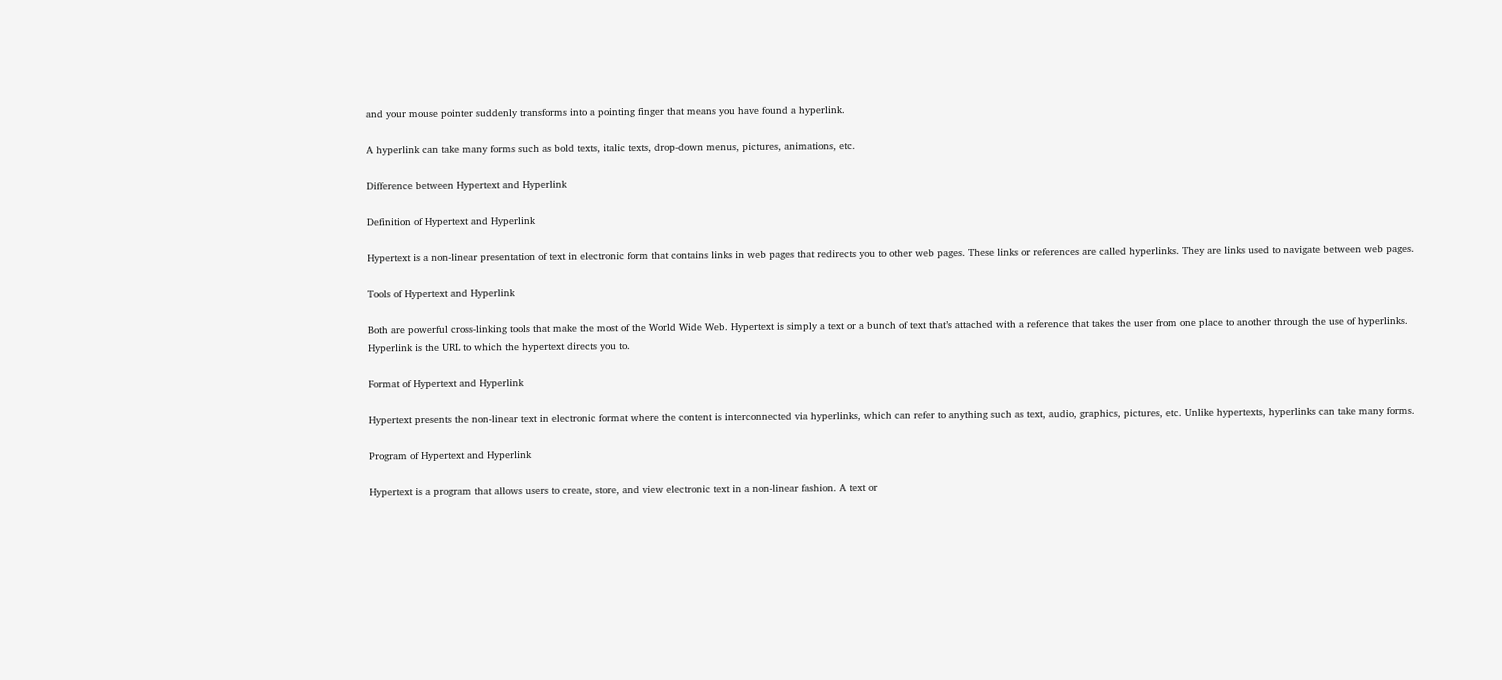and your mouse pointer suddenly transforms into a pointing finger that means you have found a hyperlink.

A hyperlink can take many forms such as bold texts, italic texts, drop-down menus, pictures, animations, etc.

Difference between Hypertext and Hyperlink

Definition of Hypertext and Hyperlink

Hypertext is a non-linear presentation of text in electronic form that contains links in web pages that redirects you to other web pages. These links or references are called hyperlinks. They are links used to navigate between web pages.

Tools of Hypertext and Hyperlink

Both are powerful cross-linking tools that make the most of the World Wide Web. Hypertext is simply a text or a bunch of text that’s attached with a reference that takes the user from one place to another through the use of hyperlinks. Hyperlink is the URL to which the hypertext directs you to.

Format of Hypertext and Hyperlink

Hypertext presents the non-linear text in electronic format where the content is interconnected via hyperlinks, which can refer to anything such as text, audio, graphics, pictures, etc. Unlike hypertexts, hyperlinks can take many forms.

Program of Hypertext and Hyperlink

Hypertext is a program that allows users to create, store, and view electronic text in a non-linear fashion. A text or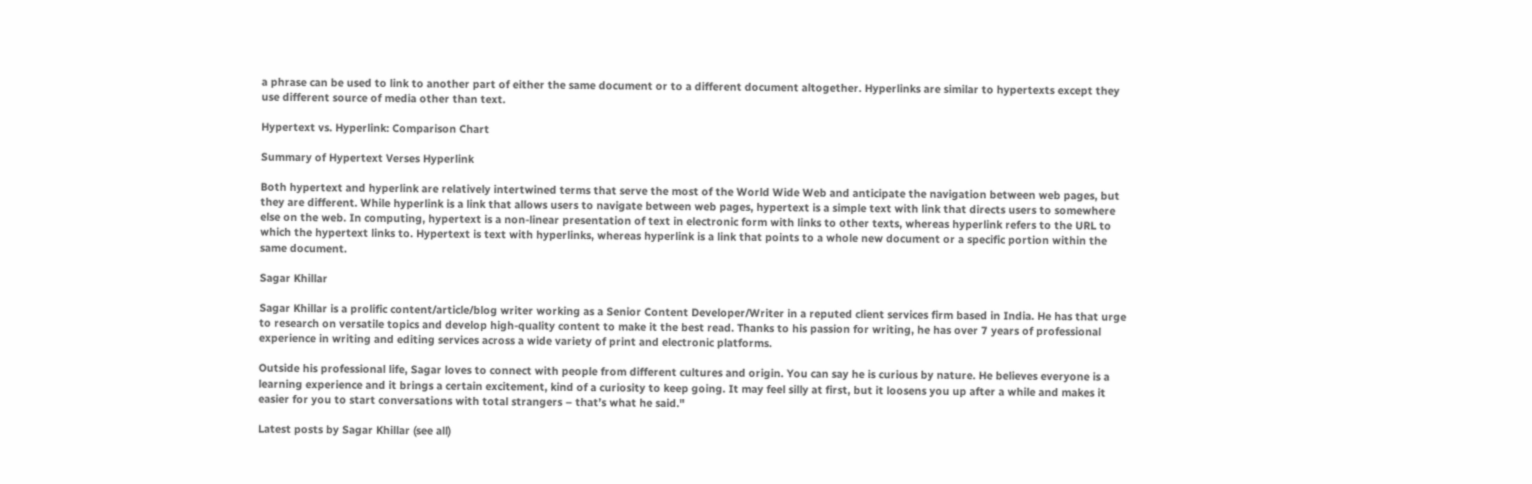a phrase can be used to link to another part of either the same document or to a different document altogether. Hyperlinks are similar to hypertexts except they use different source of media other than text.

Hypertext vs. Hyperlink: Comparison Chart

Summary of Hypertext Verses Hyperlink

Both hypertext and hyperlink are relatively intertwined terms that serve the most of the World Wide Web and anticipate the navigation between web pages, but they are different. While hyperlink is a link that allows users to navigate between web pages, hypertext is a simple text with link that directs users to somewhere else on the web. In computing, hypertext is a non-linear presentation of text in electronic form with links to other texts, whereas hyperlink refers to the URL to which the hypertext links to. Hypertext is text with hyperlinks, whereas hyperlink is a link that points to a whole new document or a specific portion within the same document.

Sagar Khillar

Sagar Khillar is a prolific content/article/blog writer working as a Senior Content Developer/Writer in a reputed client services firm based in India. He has that urge to research on versatile topics and develop high-quality content to make it the best read. Thanks to his passion for writing, he has over 7 years of professional experience in writing and editing services across a wide variety of print and electronic platforms.

Outside his professional life, Sagar loves to connect with people from different cultures and origin. You can say he is curious by nature. He believes everyone is a learning experience and it brings a certain excitement, kind of a curiosity to keep going. It may feel silly at first, but it loosens you up after a while and makes it easier for you to start conversations with total strangers – that’s what he said."

Latest posts by Sagar Khillar (see all)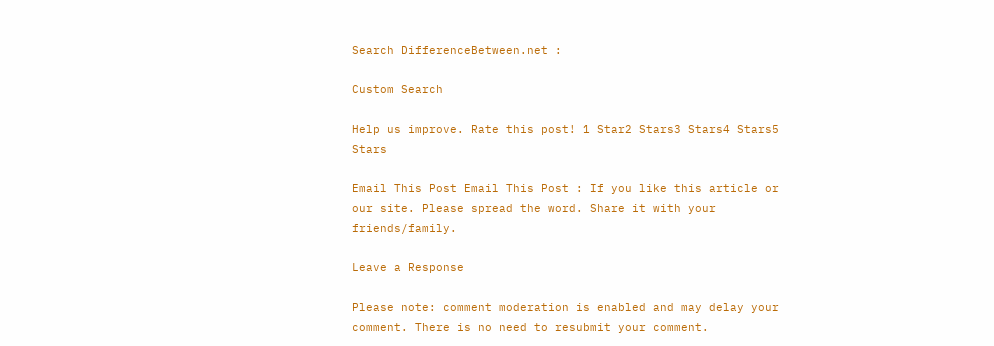Search DifferenceBetween.net :

Custom Search

Help us improve. Rate this post! 1 Star2 Stars3 Stars4 Stars5 Stars

Email This Post Email This Post : If you like this article or our site. Please spread the word. Share it with your friends/family.

Leave a Response

Please note: comment moderation is enabled and may delay your comment. There is no need to resubmit your comment.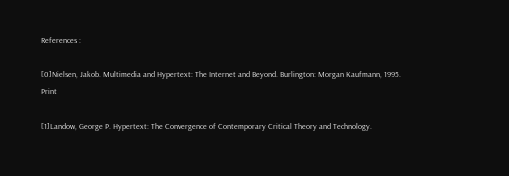References :

[0]Nielsen, Jakob. Multimedia and Hypertext: The Internet and Beyond. Burlington: Morgan Kaufmann, 1995. Print

[1]Landow, George P. Hypertext: The Convergence of Contemporary Critical Theory and Technology.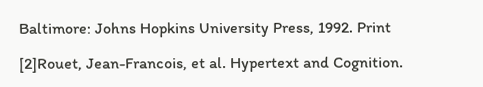Baltimore: Johns Hopkins University Press, 1992. Print

[2]Rouet, Jean-Francois, et al. Hypertext and Cognition.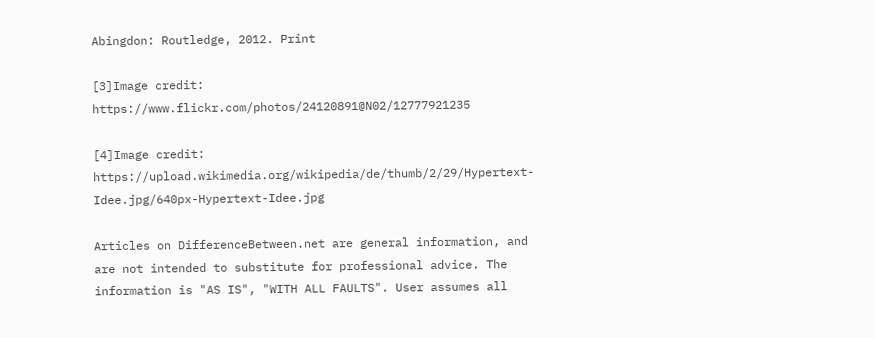Abingdon: Routledge, 2012. Print

[3]Image credit: https://www.flickr.com/photos/24120891@N02/12777921235

[4]Image credit: https://upload.wikimedia.org/wikipedia/de/thumb/2/29/Hypertext-Idee.jpg/640px-Hypertext-Idee.jpg

Articles on DifferenceBetween.net are general information, and are not intended to substitute for professional advice. The information is "AS IS", "WITH ALL FAULTS". User assumes all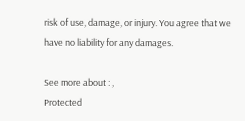risk of use, damage, or injury. You agree that we have no liability for any damages.

See more about : ,
Protected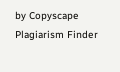by Copyscape Plagiarism Finder